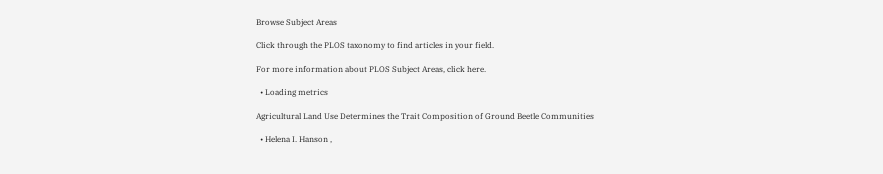Browse Subject Areas

Click through the PLOS taxonomy to find articles in your field.

For more information about PLOS Subject Areas, click here.

  • Loading metrics

Agricultural Land Use Determines the Trait Composition of Ground Beetle Communities

  • Helena I. Hanson ,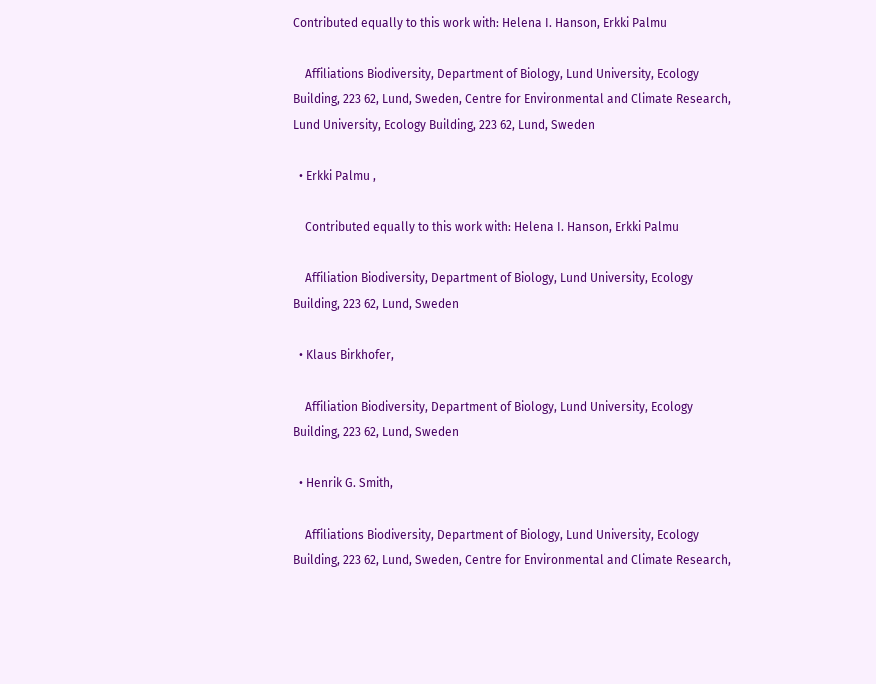Contributed equally to this work with: Helena I. Hanson, Erkki Palmu

    Affiliations Biodiversity, Department of Biology, Lund University, Ecology Building, 223 62, Lund, Sweden, Centre for Environmental and Climate Research, Lund University, Ecology Building, 223 62, Lund, Sweden

  • Erkki Palmu ,

    Contributed equally to this work with: Helena I. Hanson, Erkki Palmu

    Affiliation Biodiversity, Department of Biology, Lund University, Ecology Building, 223 62, Lund, Sweden

  • Klaus Birkhofer,

    Affiliation Biodiversity, Department of Biology, Lund University, Ecology Building, 223 62, Lund, Sweden

  • Henrik G. Smith,

    Affiliations Biodiversity, Department of Biology, Lund University, Ecology Building, 223 62, Lund, Sweden, Centre for Environmental and Climate Research,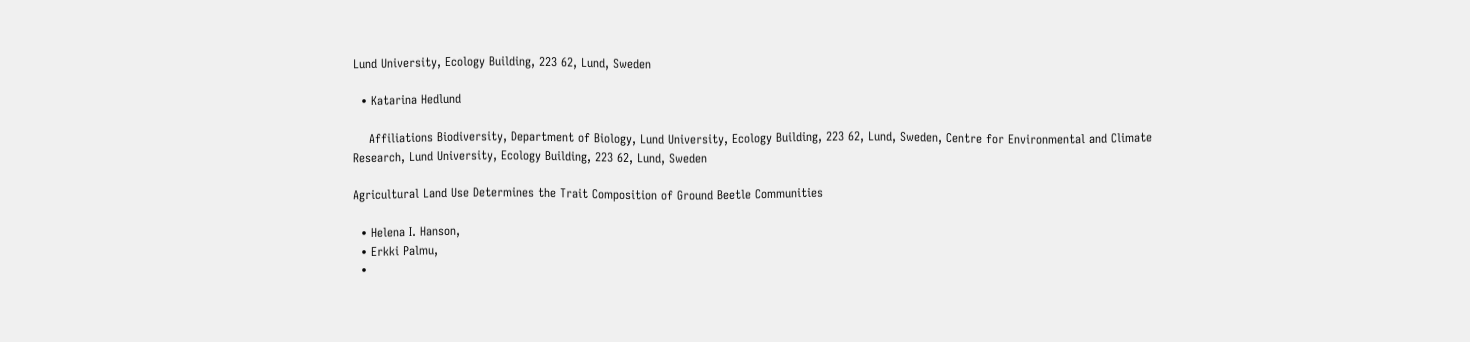Lund University, Ecology Building, 223 62, Lund, Sweden

  • Katarina Hedlund

    Affiliations Biodiversity, Department of Biology, Lund University, Ecology Building, 223 62, Lund, Sweden, Centre for Environmental and Climate Research, Lund University, Ecology Building, 223 62, Lund, Sweden

Agricultural Land Use Determines the Trait Composition of Ground Beetle Communities

  • Helena I. Hanson,
  • Erkki Palmu,
  •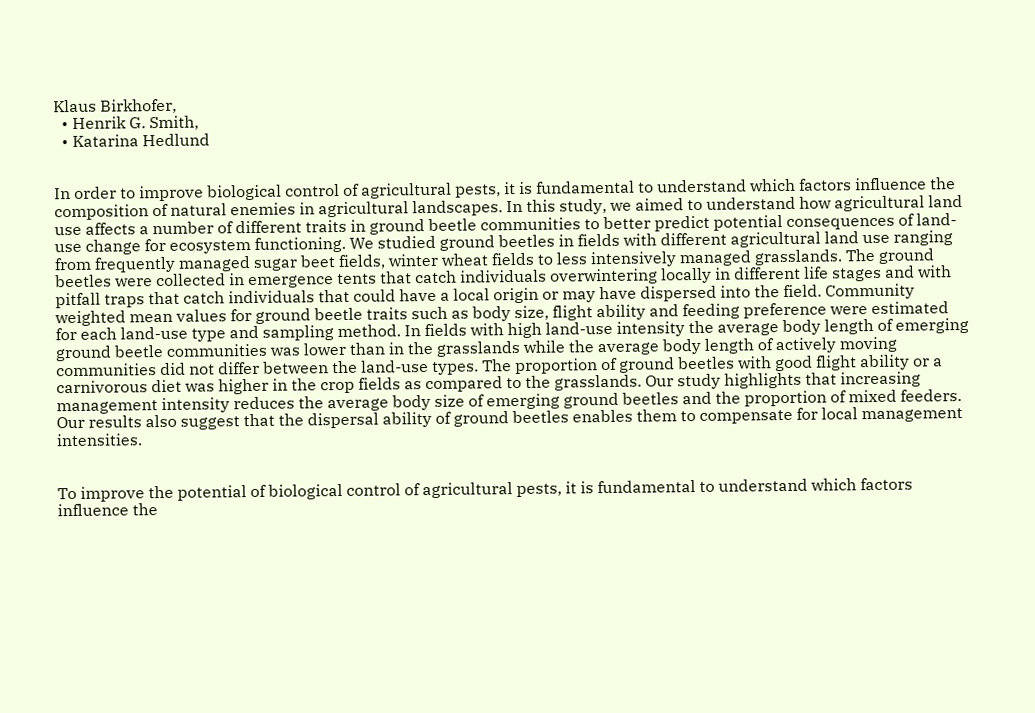Klaus Birkhofer,
  • Henrik G. Smith,
  • Katarina Hedlund


In order to improve biological control of agricultural pests, it is fundamental to understand which factors influence the composition of natural enemies in agricultural landscapes. In this study, we aimed to understand how agricultural land use affects a number of different traits in ground beetle communities to better predict potential consequences of land-use change for ecosystem functioning. We studied ground beetles in fields with different agricultural land use ranging from frequently managed sugar beet fields, winter wheat fields to less intensively managed grasslands. The ground beetles were collected in emergence tents that catch individuals overwintering locally in different life stages and with pitfall traps that catch individuals that could have a local origin or may have dispersed into the field. Community weighted mean values for ground beetle traits such as body size, flight ability and feeding preference were estimated for each land-use type and sampling method. In fields with high land-use intensity the average body length of emerging ground beetle communities was lower than in the grasslands while the average body length of actively moving communities did not differ between the land-use types. The proportion of ground beetles with good flight ability or a carnivorous diet was higher in the crop fields as compared to the grasslands. Our study highlights that increasing management intensity reduces the average body size of emerging ground beetles and the proportion of mixed feeders. Our results also suggest that the dispersal ability of ground beetles enables them to compensate for local management intensities.


To improve the potential of biological control of agricultural pests, it is fundamental to understand which factors influence the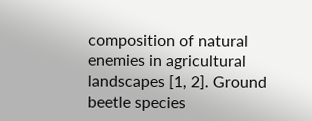composition of natural enemies in agricultural landscapes [1, 2]. Ground beetle species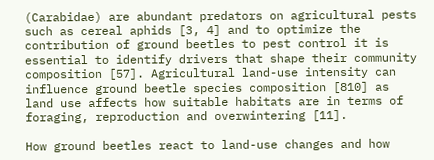(Carabidae) are abundant predators on agricultural pests such as cereal aphids [3, 4] and to optimize the contribution of ground beetles to pest control it is essential to identify drivers that shape their community composition [57]. Agricultural land-use intensity can influence ground beetle species composition [810] as land use affects how suitable habitats are in terms of foraging, reproduction and overwintering [11].

How ground beetles react to land-use changes and how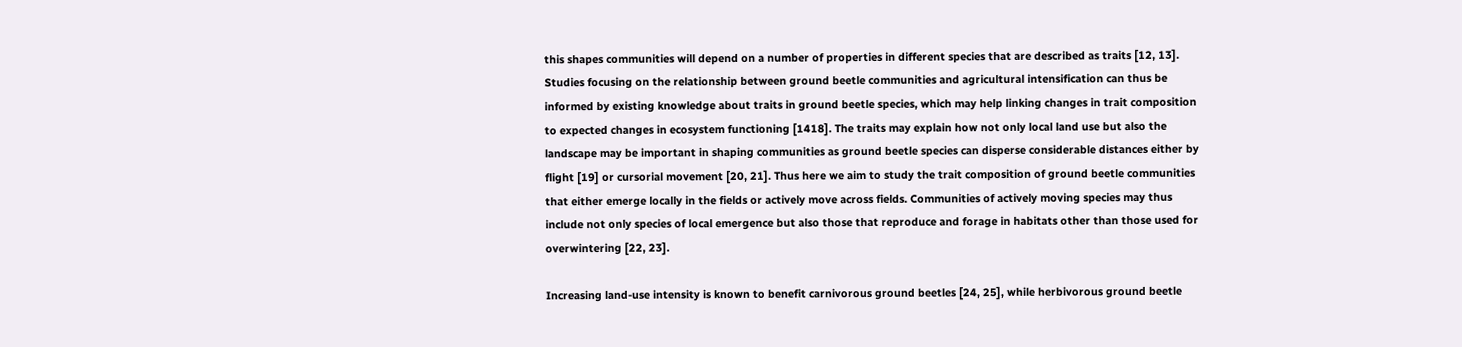this shapes communities will depend on a number of properties in different species that are described as traits [12, 13]. Studies focusing on the relationship between ground beetle communities and agricultural intensification can thus be informed by existing knowledge about traits in ground beetle species, which may help linking changes in trait composition to expected changes in ecosystem functioning [1418]. The traits may explain how not only local land use but also the landscape may be important in shaping communities as ground beetle species can disperse considerable distances either by flight [19] or cursorial movement [20, 21]. Thus here we aim to study the trait composition of ground beetle communities that either emerge locally in the fields or actively move across fields. Communities of actively moving species may thus include not only species of local emergence but also those that reproduce and forage in habitats other than those used for overwintering [22, 23].

Increasing land-use intensity is known to benefit carnivorous ground beetles [24, 25], while herbivorous ground beetle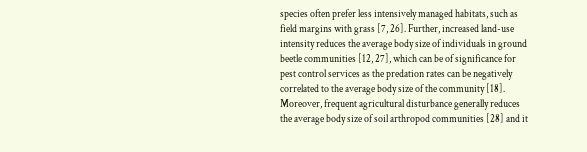species often prefer less intensively managed habitats, such as field margins with grass [7, 26]. Further, increased land-use intensity reduces the average body size of individuals in ground beetle communities [12, 27], which can be of significance for pest control services as the predation rates can be negatively correlated to the average body size of the community [18]. Moreover, frequent agricultural disturbance generally reduces the average body size of soil arthropod communities [28] and it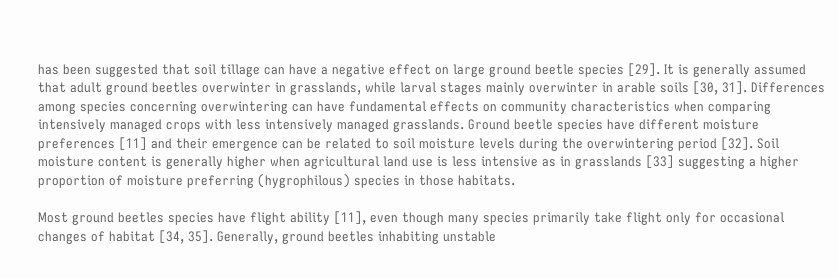has been suggested that soil tillage can have a negative effect on large ground beetle species [29]. It is generally assumed that adult ground beetles overwinter in grasslands, while larval stages mainly overwinter in arable soils [30, 31]. Differences among species concerning overwintering can have fundamental effects on community characteristics when comparing intensively managed crops with less intensively managed grasslands. Ground beetle species have different moisture preferences [11] and their emergence can be related to soil moisture levels during the overwintering period [32]. Soil moisture content is generally higher when agricultural land use is less intensive as in grasslands [33] suggesting a higher proportion of moisture preferring (hygrophilous) species in those habitats.

Most ground beetles species have flight ability [11], even though many species primarily take flight only for occasional changes of habitat [34, 35]. Generally, ground beetles inhabiting unstable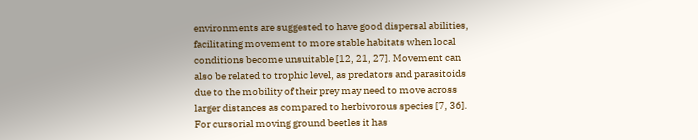environments are suggested to have good dispersal abilities, facilitating movement to more stable habitats when local conditions become unsuitable [12, 21, 27]. Movement can also be related to trophic level, as predators and parasitoids due to the mobility of their prey may need to move across larger distances as compared to herbivorous species [7, 36]. For cursorial moving ground beetles it has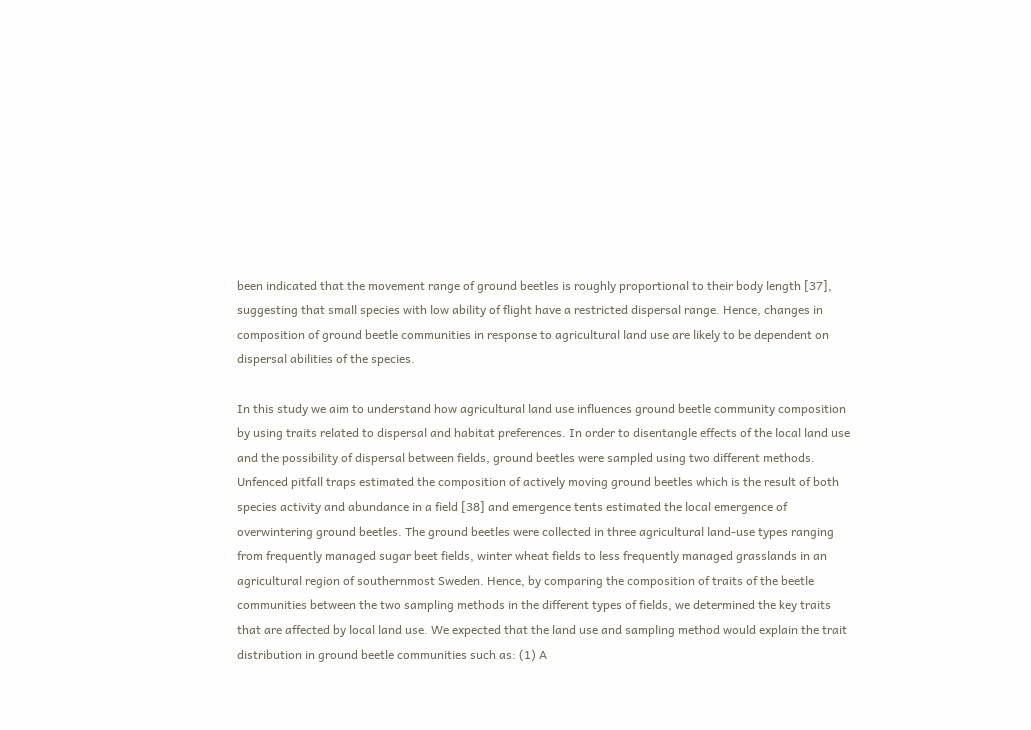been indicated that the movement range of ground beetles is roughly proportional to their body length [37], suggesting that small species with low ability of flight have a restricted dispersal range. Hence, changes in composition of ground beetle communities in response to agricultural land use are likely to be dependent on dispersal abilities of the species.

In this study we aim to understand how agricultural land use influences ground beetle community composition by using traits related to dispersal and habitat preferences. In order to disentangle effects of the local land use and the possibility of dispersal between fields, ground beetles were sampled using two different methods. Unfenced pitfall traps estimated the composition of actively moving ground beetles which is the result of both species activity and abundance in a field [38] and emergence tents estimated the local emergence of overwintering ground beetles. The ground beetles were collected in three agricultural land-use types ranging from frequently managed sugar beet fields, winter wheat fields to less frequently managed grasslands in an agricultural region of southernmost Sweden. Hence, by comparing the composition of traits of the beetle communities between the two sampling methods in the different types of fields, we determined the key traits that are affected by local land use. We expected that the land use and sampling method would explain the trait distribution in ground beetle communities such as: (1) A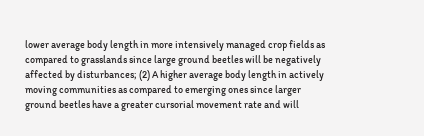lower average body length in more intensively managed crop fields as compared to grasslands since large ground beetles will be negatively affected by disturbances; (2) A higher average body length in actively moving communities as compared to emerging ones since larger ground beetles have a greater cursorial movement rate and will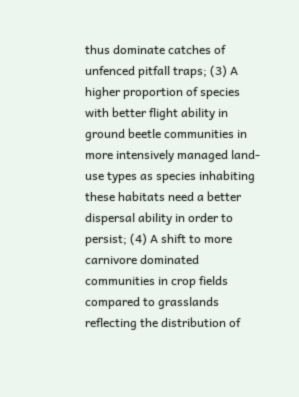thus dominate catches of unfenced pitfall traps; (3) A higher proportion of species with better flight ability in ground beetle communities in more intensively managed land-use types as species inhabiting these habitats need a better dispersal ability in order to persist; (4) A shift to more carnivore dominated communities in crop fields compared to grasslands reflecting the distribution of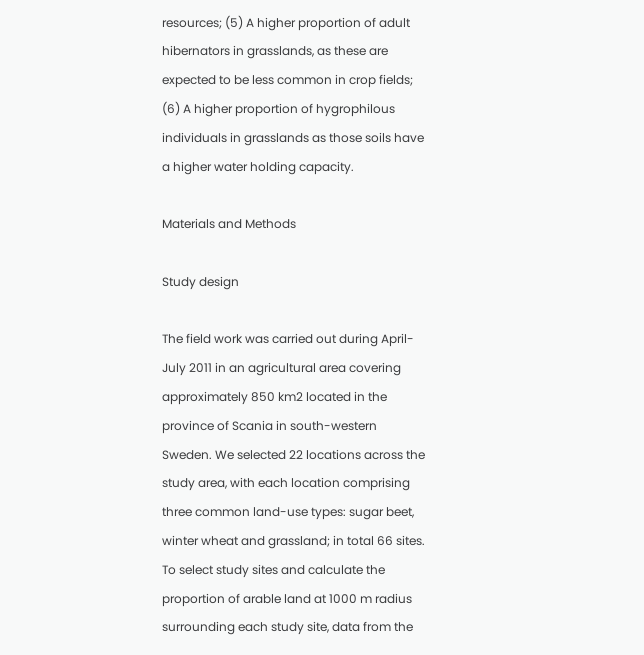resources; (5) A higher proportion of adult hibernators in grasslands, as these are expected to be less common in crop fields; (6) A higher proportion of hygrophilous individuals in grasslands as those soils have a higher water holding capacity.

Materials and Methods

Study design

The field work was carried out during April-July 2011 in an agricultural area covering approximately 850 km2 located in the province of Scania in south-western Sweden. We selected 22 locations across the study area, with each location comprising three common land-use types: sugar beet, winter wheat and grassland; in total 66 sites. To select study sites and calculate the proportion of arable land at 1000 m radius surrounding each study site, data from the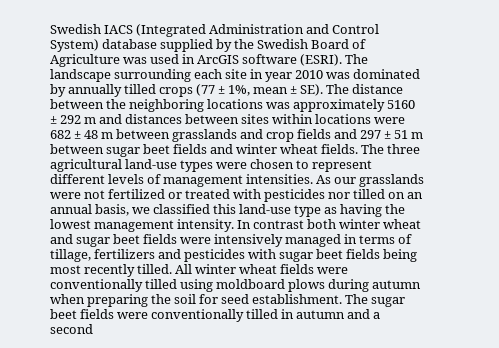Swedish IACS (Integrated Administration and Control System) database supplied by the Swedish Board of Agriculture was used in ArcGIS software (ESRI). The landscape surrounding each site in year 2010 was dominated by annually tilled crops (77 ± 1%, mean ± SE). The distance between the neighboring locations was approximately 5160 ± 292 m and distances between sites within locations were 682 ± 48 m between grasslands and crop fields and 297 ± 51 m between sugar beet fields and winter wheat fields. The three agricultural land-use types were chosen to represent different levels of management intensities. As our grasslands were not fertilized or treated with pesticides nor tilled on an annual basis, we classified this land-use type as having the lowest management intensity. In contrast both winter wheat and sugar beet fields were intensively managed in terms of tillage, fertilizers and pesticides with sugar beet fields being most recently tilled. All winter wheat fields were conventionally tilled using moldboard plows during autumn when preparing the soil for seed establishment. The sugar beet fields were conventionally tilled in autumn and a second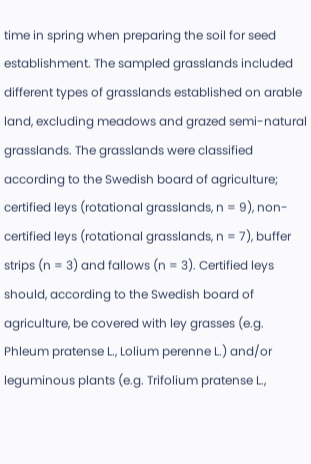time in spring when preparing the soil for seed establishment. The sampled grasslands included different types of grasslands established on arable land, excluding meadows and grazed semi-natural grasslands. The grasslands were classified according to the Swedish board of agriculture; certified leys (rotational grasslands, n = 9), non-certified leys (rotational grasslands, n = 7), buffer strips (n = 3) and fallows (n = 3). Certified leys should, according to the Swedish board of agriculture, be covered with ley grasses (e.g. Phleum pratense L., Lolium perenne L.) and/or leguminous plants (e.g. Trifolium pratense L.,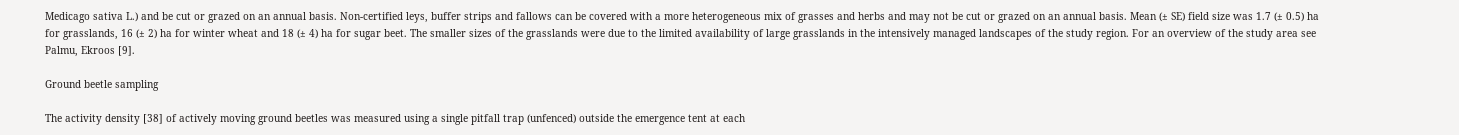Medicago sativa L.) and be cut or grazed on an annual basis. Non-certified leys, buffer strips and fallows can be covered with a more heterogeneous mix of grasses and herbs and may not be cut or grazed on an annual basis. Mean (± SE) field size was 1.7 (± 0.5) ha for grasslands, 16 (± 2) ha for winter wheat and 18 (± 4) ha for sugar beet. The smaller sizes of the grasslands were due to the limited availability of large grasslands in the intensively managed landscapes of the study region. For an overview of the study area see Palmu, Ekroos [9].

Ground beetle sampling

The activity density [38] of actively moving ground beetles was measured using a single pitfall trap (unfenced) outside the emergence tent at each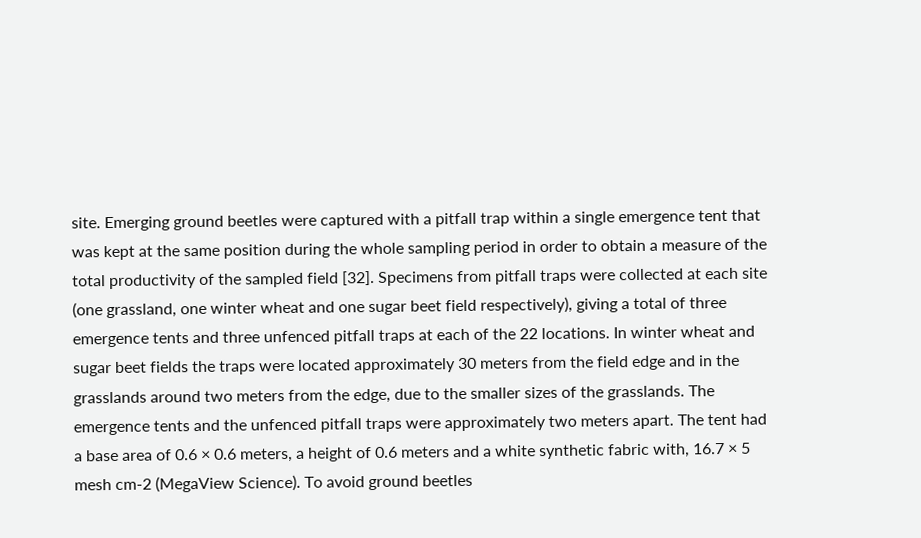site. Emerging ground beetles were captured with a pitfall trap within a single emergence tent that was kept at the same position during the whole sampling period in order to obtain a measure of the total productivity of the sampled field [32]. Specimens from pitfall traps were collected at each site (one grassland, one winter wheat and one sugar beet field respectively), giving a total of three emergence tents and three unfenced pitfall traps at each of the 22 locations. In winter wheat and sugar beet fields the traps were located approximately 30 meters from the field edge and in the grasslands around two meters from the edge, due to the smaller sizes of the grasslands. The emergence tents and the unfenced pitfall traps were approximately two meters apart. The tent had a base area of 0.6 × 0.6 meters, a height of 0.6 meters and a white synthetic fabric with, 16.7 × 5 mesh cm-2 (MegaView Science). To avoid ground beetles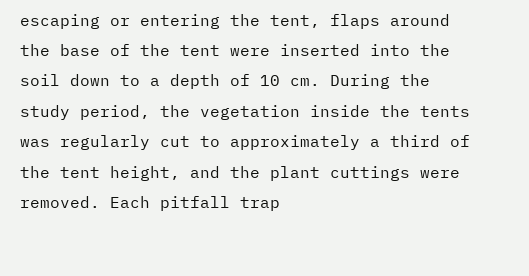escaping or entering the tent, flaps around the base of the tent were inserted into the soil down to a depth of 10 cm. During the study period, the vegetation inside the tents was regularly cut to approximately a third of the tent height, and the plant cuttings were removed. Each pitfall trap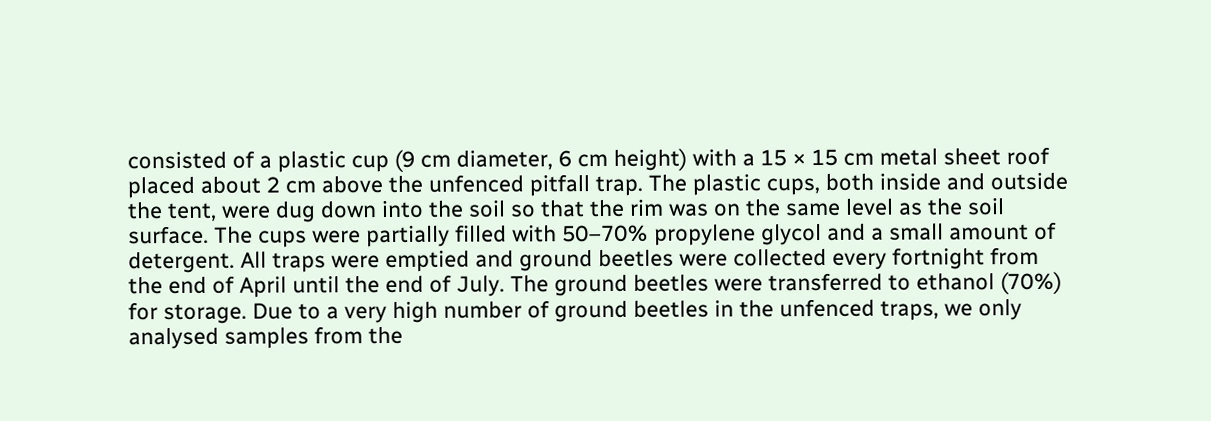consisted of a plastic cup (9 cm diameter, 6 cm height) with a 15 × 15 cm metal sheet roof placed about 2 cm above the unfenced pitfall trap. The plastic cups, both inside and outside the tent, were dug down into the soil so that the rim was on the same level as the soil surface. The cups were partially filled with 50–70% propylene glycol and a small amount of detergent. All traps were emptied and ground beetles were collected every fortnight from the end of April until the end of July. The ground beetles were transferred to ethanol (70%) for storage. Due to a very high number of ground beetles in the unfenced traps, we only analysed samples from the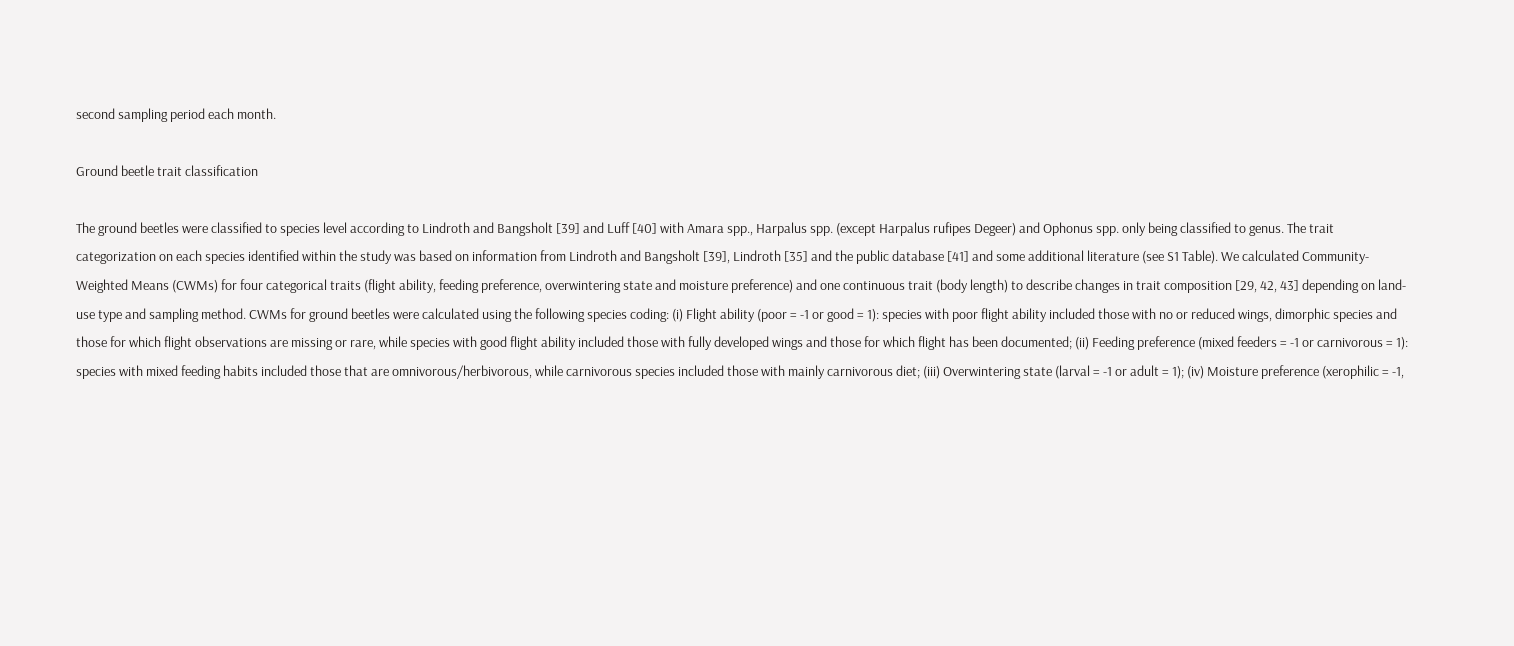second sampling period each month.

Ground beetle trait classification

The ground beetles were classified to species level according to Lindroth and Bangsholt [39] and Luff [40] with Amara spp., Harpalus spp. (except Harpalus rufipes Degeer) and Ophonus spp. only being classified to genus. The trait categorization on each species identified within the study was based on information from Lindroth and Bangsholt [39], Lindroth [35] and the public database [41] and some additional literature (see S1 Table). We calculated Community-Weighted Means (CWMs) for four categorical traits (flight ability, feeding preference, overwintering state and moisture preference) and one continuous trait (body length) to describe changes in trait composition [29, 42, 43] depending on land-use type and sampling method. CWMs for ground beetles were calculated using the following species coding: (i) Flight ability (poor = -1 or good = 1): species with poor flight ability included those with no or reduced wings, dimorphic species and those for which flight observations are missing or rare, while species with good flight ability included those with fully developed wings and those for which flight has been documented; (ii) Feeding preference (mixed feeders = -1 or carnivorous = 1): species with mixed feeding habits included those that are omnivorous/herbivorous, while carnivorous species included those with mainly carnivorous diet; (iii) Overwintering state (larval = -1 or adult = 1); (iv) Moisture preference (xerophilic = -1,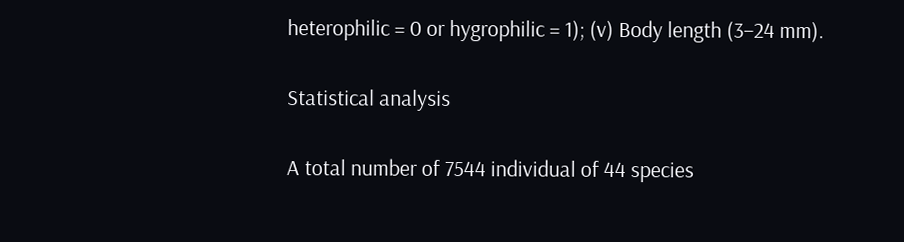heterophilic = 0 or hygrophilic = 1); (v) Body length (3–24 mm).

Statistical analysis

A total number of 7544 individual of 44 species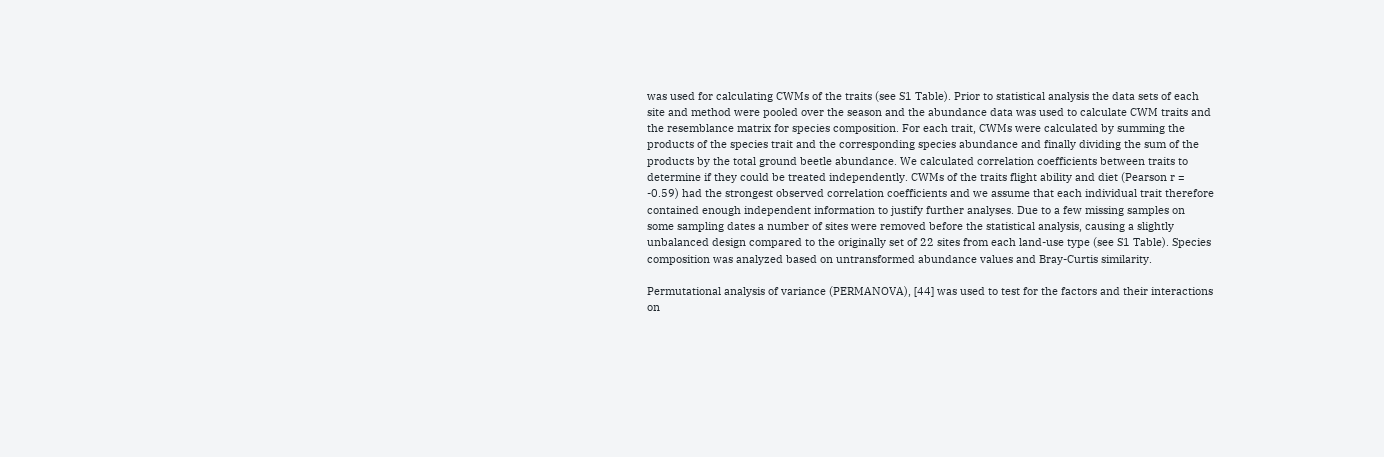was used for calculating CWMs of the traits (see S1 Table). Prior to statistical analysis the data sets of each site and method were pooled over the season and the abundance data was used to calculate CWM traits and the resemblance matrix for species composition. For each trait, CWMs were calculated by summing the products of the species trait and the corresponding species abundance and finally dividing the sum of the products by the total ground beetle abundance. We calculated correlation coefficients between traits to determine if they could be treated independently. CWMs of the traits flight ability and diet (Pearson r = -0.59) had the strongest observed correlation coefficients and we assume that each individual trait therefore contained enough independent information to justify further analyses. Due to a few missing samples on some sampling dates a number of sites were removed before the statistical analysis, causing a slightly unbalanced design compared to the originally set of 22 sites from each land-use type (see S1 Table). Species composition was analyzed based on untransformed abundance values and Bray-Curtis similarity.

Permutational analysis of variance (PERMANOVA), [44] was used to test for the factors and their interactions on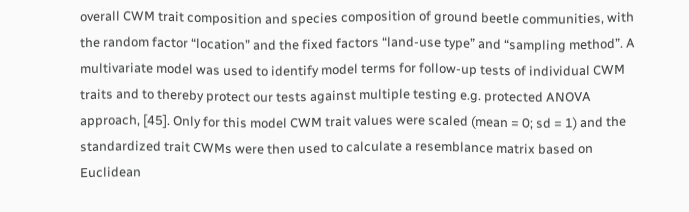overall CWM trait composition and species composition of ground beetle communities, with the random factor “location” and the fixed factors “land-use type” and “sampling method”. A multivariate model was used to identify model terms for follow-up tests of individual CWM traits and to thereby protect our tests against multiple testing e.g. protected ANOVA approach, [45]. Only for this model CWM trait values were scaled (mean = 0; sd = 1) and the standardized trait CWMs were then used to calculate a resemblance matrix based on Euclidean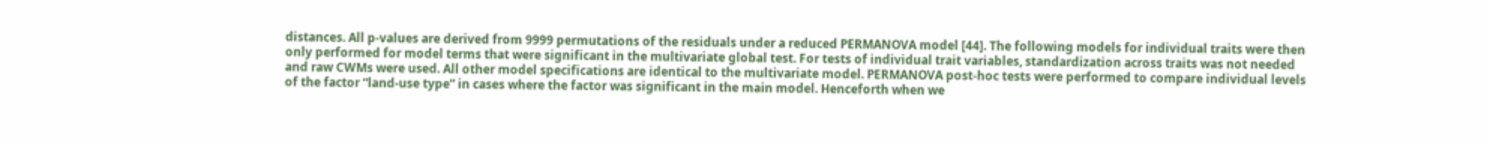distances. All p-values are derived from 9999 permutations of the residuals under a reduced PERMANOVA model [44]. The following models for individual traits were then only performed for model terms that were significant in the multivariate global test. For tests of individual trait variables, standardization across traits was not needed and raw CWMs were used. All other model specifications are identical to the multivariate model. PERMANOVA post-hoc tests were performed to compare individual levels of the factor “land-use type” in cases where the factor was significant in the main model. Henceforth when we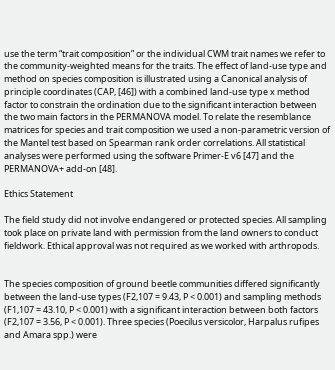use the term “trait composition” or the individual CWM trait names we refer to the community-weighted means for the traits. The effect of land-use type and method on species composition is illustrated using a Canonical analysis of principle coordinates (CAP, [46]) with a combined land-use type x method factor to constrain the ordination due to the significant interaction between the two main factors in the PERMANOVA model. To relate the resemblance matrices for species and trait composition we used a non-parametric version of the Mantel test based on Spearman rank order correlations. All statistical analyses were performed using the software Primer-E v6 [47] and the PERMANOVA+ add-on [48].

Ethics Statement

The field study did not involve endangered or protected species. All sampling took place on private land with permission from the land owners to conduct fieldwork. Ethical approval was not required as we worked with arthropods.


The species composition of ground beetle communities differed significantly between the land-use types (F2,107 = 9.43, P < 0.001) and sampling methods (F1,107 = 43.10, P < 0.001) with a significant interaction between both factors (F2,107 = 3.56, P < 0.001). Three species (Poecilus versicolor, Harpalus rufipes and Amara spp.) were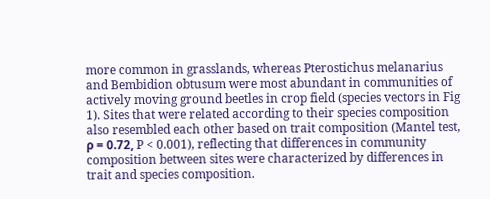more common in grasslands, whereas Pterostichus melanarius and Bembidion obtusum were most abundant in communities of actively moving ground beetles in crop field (species vectors in Fig 1). Sites that were related according to their species composition also resembled each other based on trait composition (Mantel test, ρ = 0.72, P < 0.001), reflecting that differences in community composition between sites were characterized by differences in trait and species composition.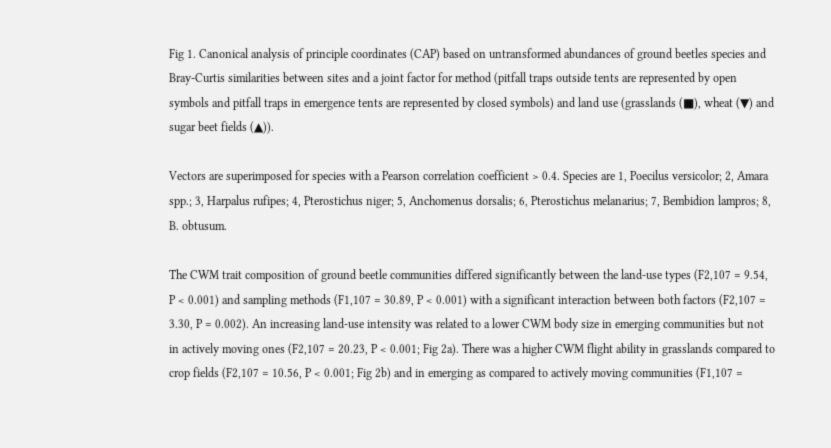Fig 1. Canonical analysis of principle coordinates (CAP) based on untransformed abundances of ground beetles species and Bray-Curtis similarities between sites and a joint factor for method (pitfall traps outside tents are represented by open symbols and pitfall traps in emergence tents are represented by closed symbols) and land use (grasslands (■), wheat (▼) and sugar beet fields (▲)).

Vectors are superimposed for species with a Pearson correlation coefficient > 0.4. Species are 1, Poecilus versicolor; 2, Amara spp.; 3, Harpalus rufipes; 4, Pterostichus niger; 5, Anchomenus dorsalis; 6, Pterostichus melanarius; 7, Bembidion lampros; 8, B. obtusum.

The CWM trait composition of ground beetle communities differed significantly between the land-use types (F2,107 = 9.54, P < 0.001) and sampling methods (F1,107 = 30.89, P < 0.001) with a significant interaction between both factors (F2,107 = 3.30, P = 0.002). An increasing land-use intensity was related to a lower CWM body size in emerging communities but not in actively moving ones (F2,107 = 20.23, P < 0.001; Fig 2a). There was a higher CWM flight ability in grasslands compared to crop fields (F2,107 = 10.56, P < 0.001; Fig 2b) and in emerging as compared to actively moving communities (F1,107 =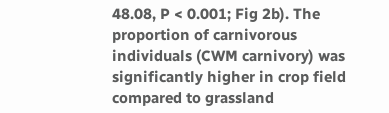48.08, P < 0.001; Fig 2b). The proportion of carnivorous individuals (CWM carnivory) was significantly higher in crop field compared to grassland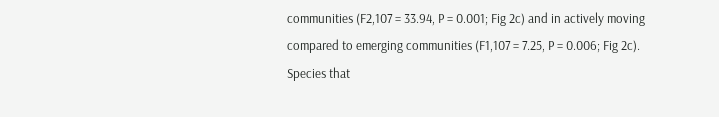communities (F2,107 = 33.94, P = 0.001; Fig 2c) and in actively moving compared to emerging communities (F1,107 = 7.25, P = 0.006; Fig 2c). Species that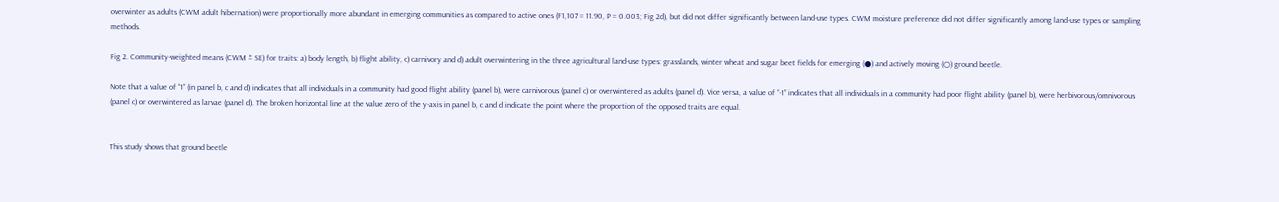overwinter as adults (CWM adult hibernation) were proportionally more abundant in emerging communities as compared to active ones (F1,107 = 11.90, P = 0.003; Fig 2d), but did not differ significantly between land-use types. CWM moisture preference did not differ significantly among land-use types or sampling methods.

Fig 2. Community-weighted means (CWM ± SE) for traits: a) body length, b) flight ability, c) carnivory and d) adult overwintering in the three agricultural land-use types: grasslands, winter wheat and sugar beet fields for emerging (●) and actively moving (○) ground beetle.

Note that a value of “1” (in panel b, c and d) indicates that all individuals in a community had good flight ability (panel b), were carnivorous (panel c) or overwintered as adults (panel d). Vice versa, a value of “-1” indicates that all individuals in a community had poor flight ability (panel b), were herbivorous/omnivorous (panel c) or overwintered as larvae (panel d). The broken horizontal line at the value zero of the y-axis in panel b, c and d indicate the point where the proportion of the opposed traits are equal.


This study shows that ground beetle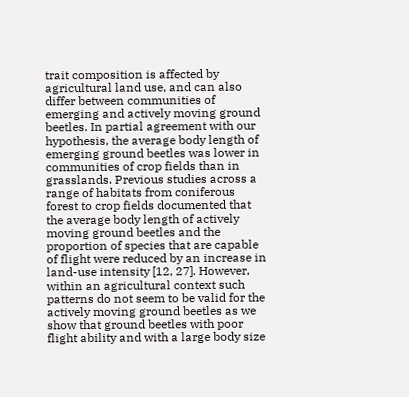trait composition is affected by agricultural land use, and can also differ between communities of emerging and actively moving ground beetles. In partial agreement with our hypothesis, the average body length of emerging ground beetles was lower in communities of crop fields than in grasslands. Previous studies across a range of habitats from coniferous forest to crop fields documented that the average body length of actively moving ground beetles and the proportion of species that are capable of flight were reduced by an increase in land-use intensity [12, 27]. However, within an agricultural context such patterns do not seem to be valid for the actively moving ground beetles as we show that ground beetles with poor flight ability and with a large body size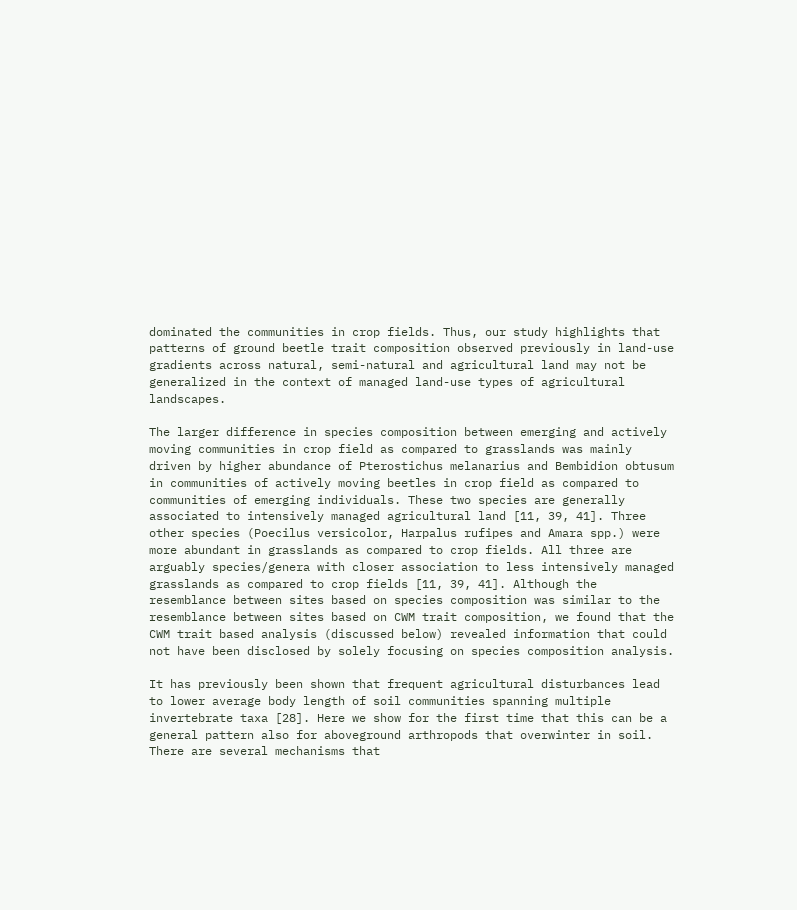dominated the communities in crop fields. Thus, our study highlights that patterns of ground beetle trait composition observed previously in land-use gradients across natural, semi-natural and agricultural land may not be generalized in the context of managed land-use types of agricultural landscapes.

The larger difference in species composition between emerging and actively moving communities in crop field as compared to grasslands was mainly driven by higher abundance of Pterostichus melanarius and Bembidion obtusum in communities of actively moving beetles in crop field as compared to communities of emerging individuals. These two species are generally associated to intensively managed agricultural land [11, 39, 41]. Three other species (Poecilus versicolor, Harpalus rufipes and Amara spp.) were more abundant in grasslands as compared to crop fields. All three are arguably species/genera with closer association to less intensively managed grasslands as compared to crop fields [11, 39, 41]. Although the resemblance between sites based on species composition was similar to the resemblance between sites based on CWM trait composition, we found that the CWM trait based analysis (discussed below) revealed information that could not have been disclosed by solely focusing on species composition analysis.

It has previously been shown that frequent agricultural disturbances lead to lower average body length of soil communities spanning multiple invertebrate taxa [28]. Here we show for the first time that this can be a general pattern also for aboveground arthropods that overwinter in soil. There are several mechanisms that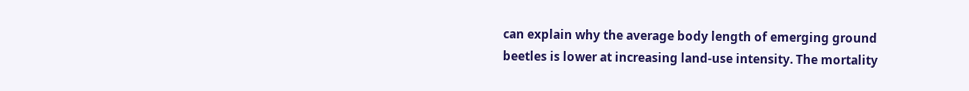can explain why the average body length of emerging ground beetles is lower at increasing land-use intensity. The mortality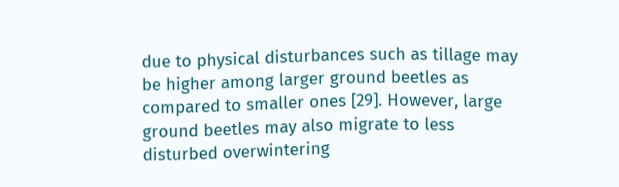due to physical disturbances such as tillage may be higher among larger ground beetles as compared to smaller ones [29]. However, large ground beetles may also migrate to less disturbed overwintering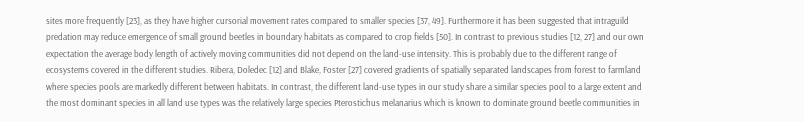sites more frequently [23], as they have higher cursorial movement rates compared to smaller species [37, 49]. Furthermore it has been suggested that intraguild predation may reduce emergence of small ground beetles in boundary habitats as compared to crop fields [50]. In contrast to previous studies [12, 27] and our own expectation the average body length of actively moving communities did not depend on the land-use intensity. This is probably due to the different range of ecosystems covered in the different studies. Ribera, Doledec [12] and Blake, Foster [27] covered gradients of spatially separated landscapes from forest to farmland where species pools are markedly different between habitats. In contrast, the different land-use types in our study share a similar species pool to a large extent and the most dominant species in all land use types was the relatively large species Pterostichus melanarius which is known to dominate ground beetle communities in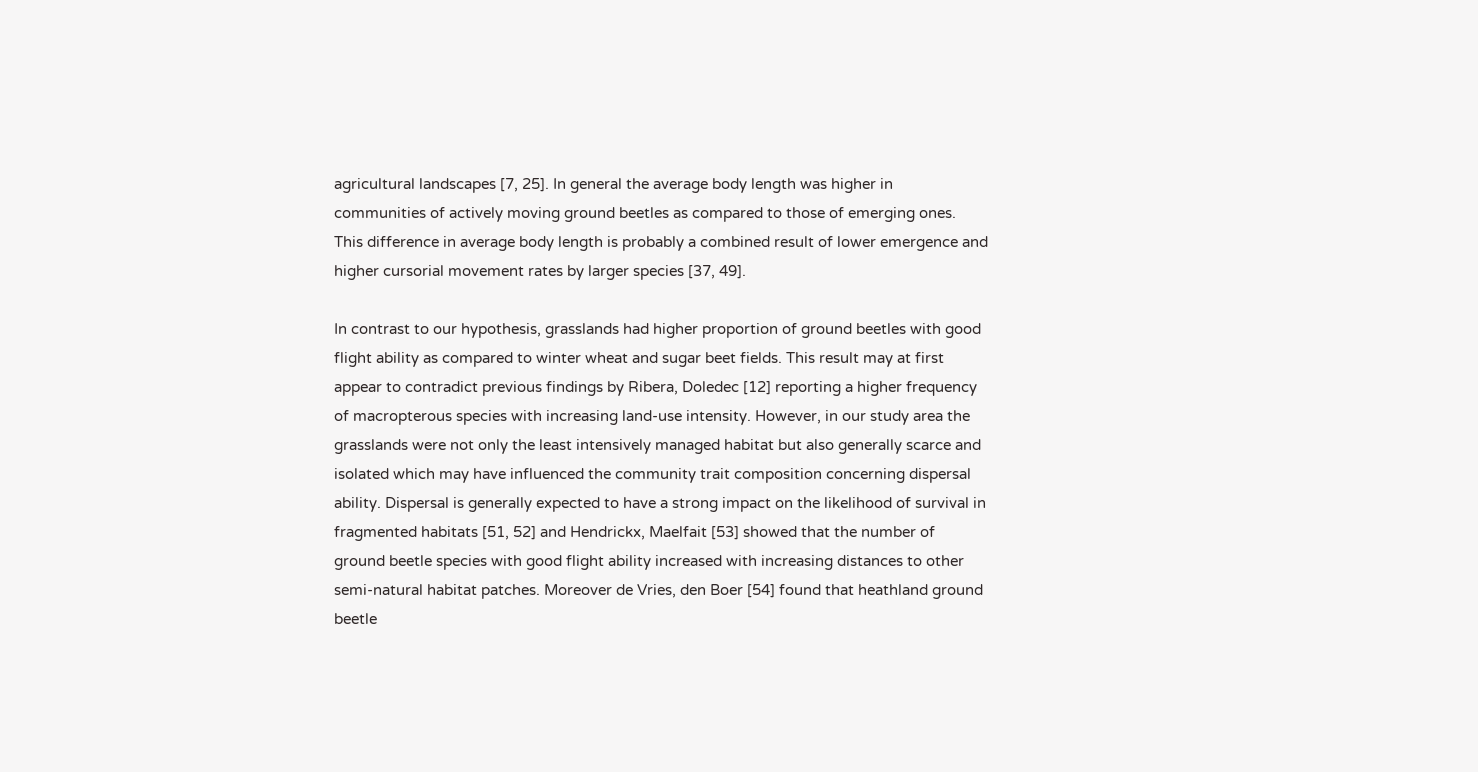agricultural landscapes [7, 25]. In general the average body length was higher in communities of actively moving ground beetles as compared to those of emerging ones. This difference in average body length is probably a combined result of lower emergence and higher cursorial movement rates by larger species [37, 49].

In contrast to our hypothesis, grasslands had higher proportion of ground beetles with good flight ability as compared to winter wheat and sugar beet fields. This result may at first appear to contradict previous findings by Ribera, Doledec [12] reporting a higher frequency of macropterous species with increasing land-use intensity. However, in our study area the grasslands were not only the least intensively managed habitat but also generally scarce and isolated which may have influenced the community trait composition concerning dispersal ability. Dispersal is generally expected to have a strong impact on the likelihood of survival in fragmented habitats [51, 52] and Hendrickx, Maelfait [53] showed that the number of ground beetle species with good flight ability increased with increasing distances to other semi-natural habitat patches. Moreover de Vries, den Boer [54] found that heathland ground beetle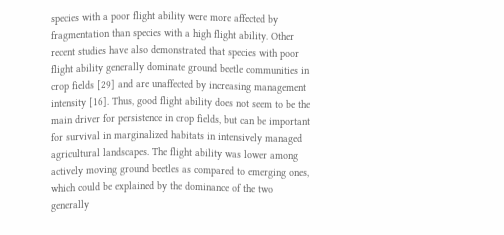species with a poor flight ability were more affected by fragmentation than species with a high flight ability. Other recent studies have also demonstrated that species with poor flight ability generally dominate ground beetle communities in crop fields [29] and are unaffected by increasing management intensity [16]. Thus, good flight ability does not seem to be the main driver for persistence in crop fields, but can be important for survival in marginalized habitats in intensively managed agricultural landscapes. The flight ability was lower among actively moving ground beetles as compared to emerging ones, which could be explained by the dominance of the two generally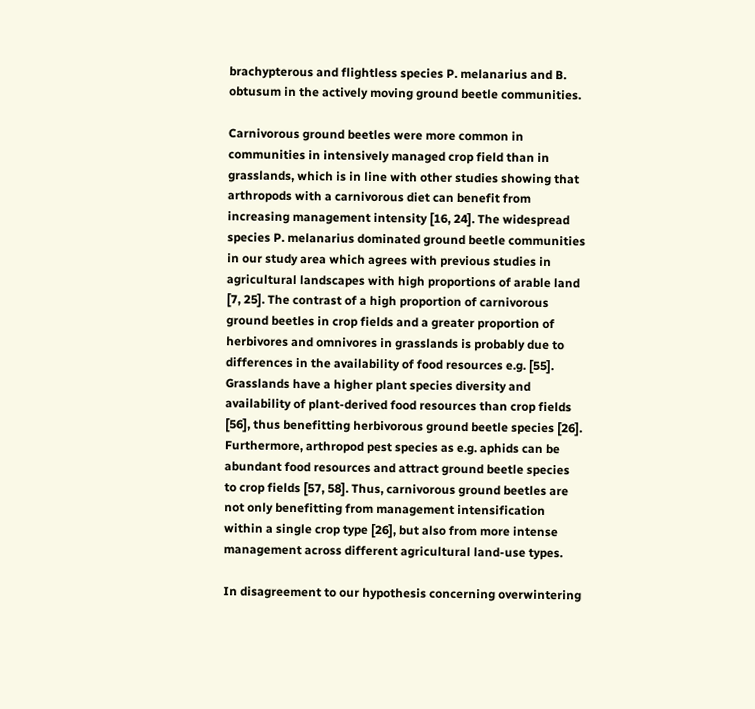brachypterous and flightless species P. melanarius and B. obtusum in the actively moving ground beetle communities.

Carnivorous ground beetles were more common in communities in intensively managed crop field than in grasslands, which is in line with other studies showing that arthropods with a carnivorous diet can benefit from increasing management intensity [16, 24]. The widespread species P. melanarius dominated ground beetle communities in our study area which agrees with previous studies in agricultural landscapes with high proportions of arable land [7, 25]. The contrast of a high proportion of carnivorous ground beetles in crop fields and a greater proportion of herbivores and omnivores in grasslands is probably due to differences in the availability of food resources e.g. [55]. Grasslands have a higher plant species diversity and availability of plant-derived food resources than crop fields [56], thus benefitting herbivorous ground beetle species [26]. Furthermore, arthropod pest species as e.g. aphids can be abundant food resources and attract ground beetle species to crop fields [57, 58]. Thus, carnivorous ground beetles are not only benefitting from management intensification within a single crop type [26], but also from more intense management across different agricultural land-use types.

In disagreement to our hypothesis concerning overwintering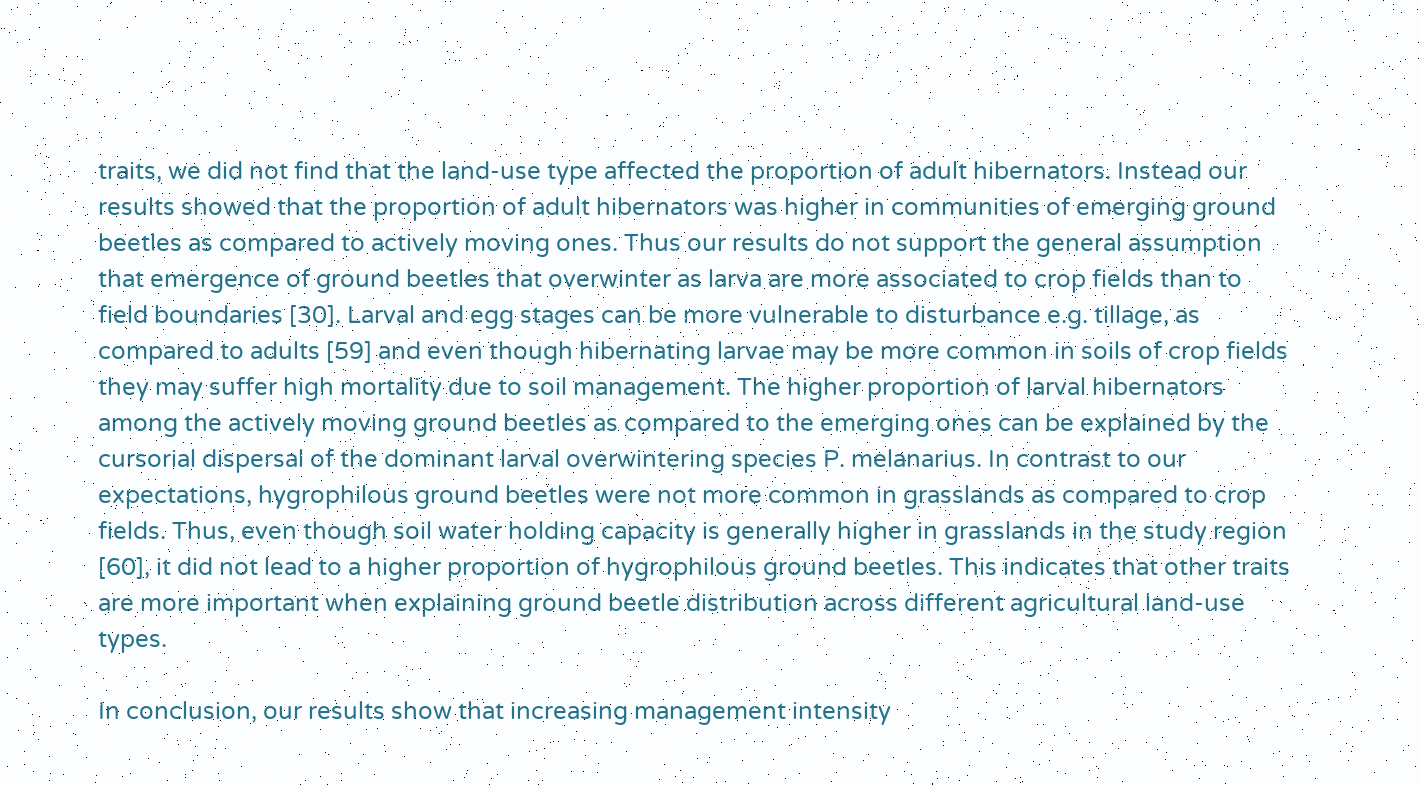traits, we did not find that the land-use type affected the proportion of adult hibernators. Instead our results showed that the proportion of adult hibernators was higher in communities of emerging ground beetles as compared to actively moving ones. Thus our results do not support the general assumption that emergence of ground beetles that overwinter as larva are more associated to crop fields than to field boundaries [30]. Larval and egg stages can be more vulnerable to disturbance e.g. tillage, as compared to adults [59] and even though hibernating larvae may be more common in soils of crop fields they may suffer high mortality due to soil management. The higher proportion of larval hibernators among the actively moving ground beetles as compared to the emerging ones can be explained by the cursorial dispersal of the dominant larval overwintering species P. melanarius. In contrast to our expectations, hygrophilous ground beetles were not more common in grasslands as compared to crop fields. Thus, even though soil water holding capacity is generally higher in grasslands in the study region [60], it did not lead to a higher proportion of hygrophilous ground beetles. This indicates that other traits are more important when explaining ground beetle distribution across different agricultural land-use types.

In conclusion, our results show that increasing management intensity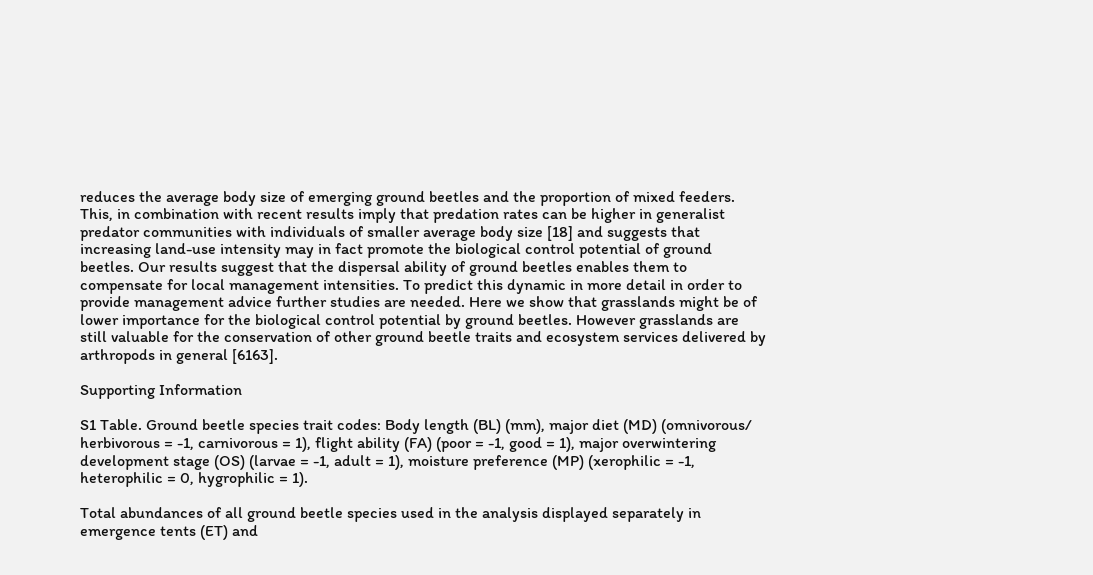reduces the average body size of emerging ground beetles and the proportion of mixed feeders. This, in combination with recent results imply that predation rates can be higher in generalist predator communities with individuals of smaller average body size [18] and suggests that increasing land-use intensity may in fact promote the biological control potential of ground beetles. Our results suggest that the dispersal ability of ground beetles enables them to compensate for local management intensities. To predict this dynamic in more detail in order to provide management advice further studies are needed. Here we show that grasslands might be of lower importance for the biological control potential by ground beetles. However grasslands are still valuable for the conservation of other ground beetle traits and ecosystem services delivered by arthropods in general [6163].

Supporting Information

S1 Table. Ground beetle species trait codes: Body length (BL) (mm), major diet (MD) (omnivorous/ herbivorous = -1, carnivorous = 1), flight ability (FA) (poor = -1, good = 1), major overwintering development stage (OS) (larvae = -1, adult = 1), moisture preference (MP) (xerophilic = -1, heterophilic = 0, hygrophilic = 1).

Total abundances of all ground beetle species used in the analysis displayed separately in emergence tents (ET) and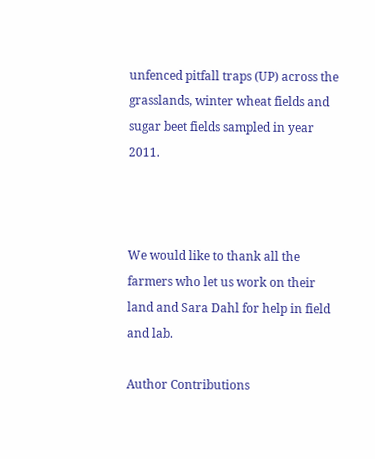unfenced pitfall traps (UP) across the grasslands, winter wheat fields and sugar beet fields sampled in year 2011.



We would like to thank all the farmers who let us work on their land and Sara Dahl for help in field and lab.

Author Contributions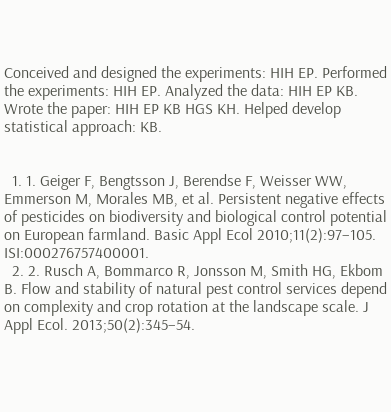Conceived and designed the experiments: HIH EP. Performed the experiments: HIH EP. Analyzed the data: HIH EP KB. Wrote the paper: HIH EP KB HGS KH. Helped develop statistical approach: KB.


  1. 1. Geiger F, Bengtsson J, Berendse F, Weisser WW, Emmerson M, Morales MB, et al. Persistent negative effects of pesticides on biodiversity and biological control potential on European farmland. Basic Appl Ecol 2010;11(2):97–105. ISI:000276757400001.
  2. 2. Rusch A, Bommarco R, Jonsson M, Smith HG, Ekbom B. Flow and stability of natural pest control services depend on complexity and crop rotation at the landscape scale. J Appl Ecol. 2013;50(2):345–54.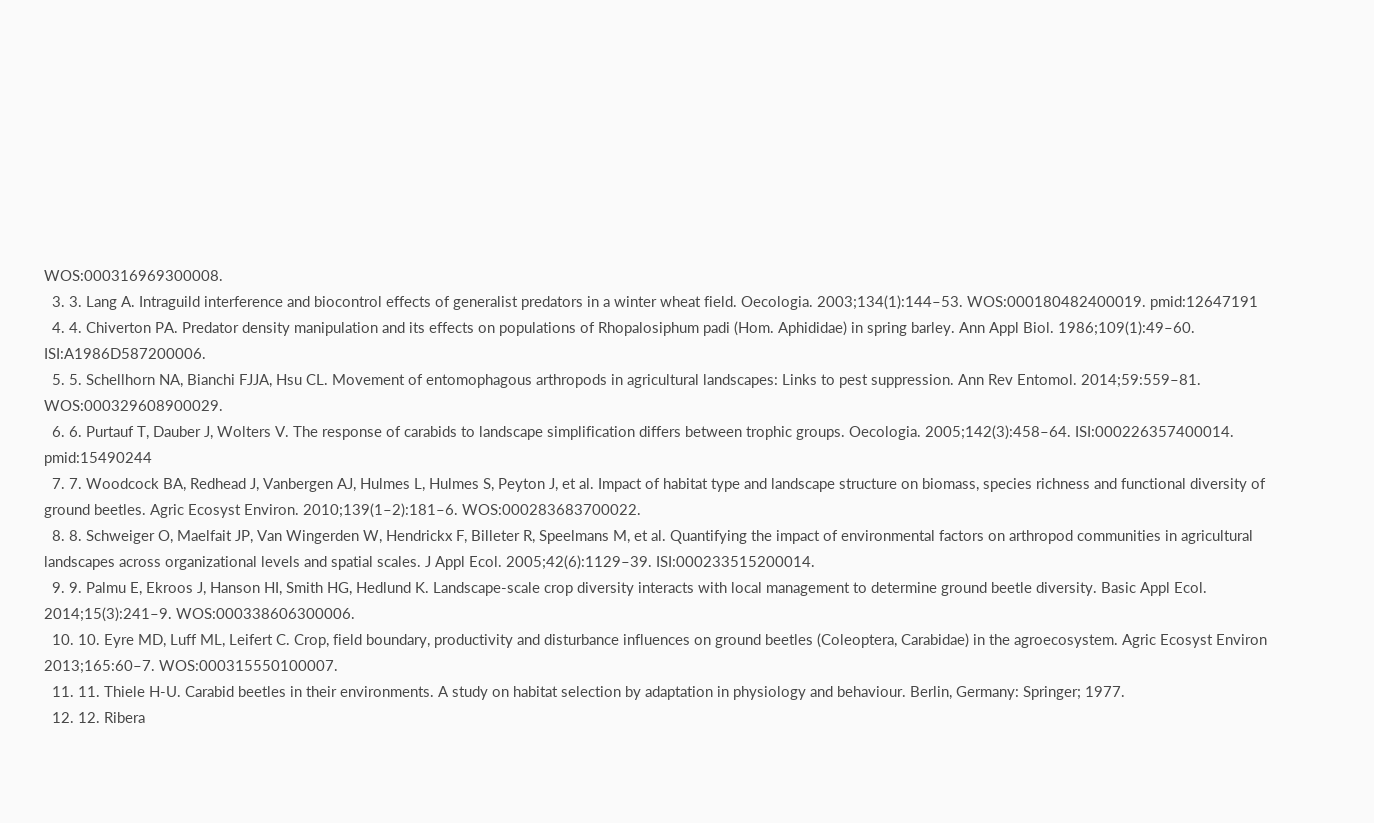WOS:000316969300008.
  3. 3. Lang A. Intraguild interference and biocontrol effects of generalist predators in a winter wheat field. Oecologia. 2003;134(1):144–53. WOS:000180482400019. pmid:12647191
  4. 4. Chiverton PA. Predator density manipulation and its effects on populations of Rhopalosiphum padi (Hom. Aphididae) in spring barley. Ann Appl Biol. 1986;109(1):49–60. ISI:A1986D587200006.
  5. 5. Schellhorn NA, Bianchi FJJA, Hsu CL. Movement of entomophagous arthropods in agricultural landscapes: Links to pest suppression. Ann Rev Entomol. 2014;59:559–81. WOS:000329608900029.
  6. 6. Purtauf T, Dauber J, Wolters V. The response of carabids to landscape simplification differs between trophic groups. Oecologia. 2005;142(3):458–64. ISI:000226357400014. pmid:15490244
  7. 7. Woodcock BA, Redhead J, Vanbergen AJ, Hulmes L, Hulmes S, Peyton J, et al. Impact of habitat type and landscape structure on biomass, species richness and functional diversity of ground beetles. Agric Ecosyst Environ. 2010;139(1–2):181–6. WOS:000283683700022.
  8. 8. Schweiger O, Maelfait JP, Van Wingerden W, Hendrickx F, Billeter R, Speelmans M, et al. Quantifying the impact of environmental factors on arthropod communities in agricultural landscapes across organizational levels and spatial scales. J Appl Ecol. 2005;42(6):1129–39. ISI:000233515200014.
  9. 9. Palmu E, Ekroos J, Hanson HI, Smith HG, Hedlund K. Landscape-scale crop diversity interacts with local management to determine ground beetle diversity. Basic Appl Ecol. 2014;15(3):241–9. WOS:000338606300006.
  10. 10. Eyre MD, Luff ML, Leifert C. Crop, field boundary, productivity and disturbance influences on ground beetles (Coleoptera, Carabidae) in the agroecosystem. Agric Ecosyst Environ 2013;165:60–7. WOS:000315550100007.
  11. 11. Thiele H-U. Carabid beetles in their environments. A study on habitat selection by adaptation in physiology and behaviour. Berlin, Germany: Springer; 1977.
  12. 12. Ribera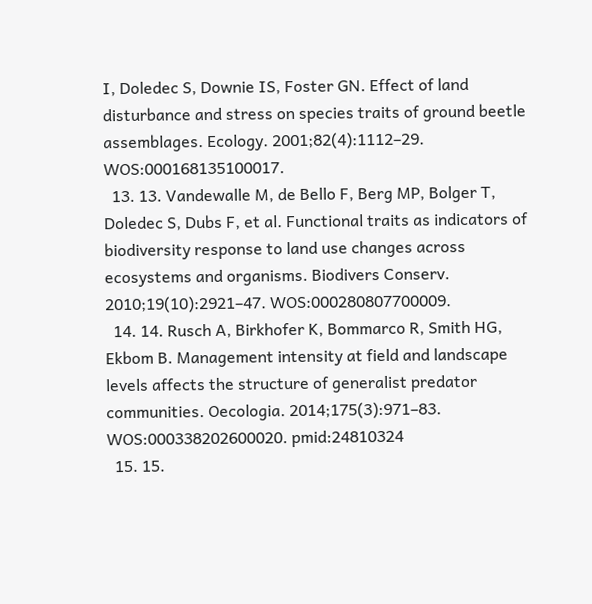I, Doledec S, Downie IS, Foster GN. Effect of land disturbance and stress on species traits of ground beetle assemblages. Ecology. 2001;82(4):1112–29. WOS:000168135100017.
  13. 13. Vandewalle M, de Bello F, Berg MP, Bolger T, Doledec S, Dubs F, et al. Functional traits as indicators of biodiversity response to land use changes across ecosystems and organisms. Biodivers Conserv. 2010;19(10):2921–47. WOS:000280807700009.
  14. 14. Rusch A, Birkhofer K, Bommarco R, Smith HG, Ekbom B. Management intensity at field and landscape levels affects the structure of generalist predator communities. Oecologia. 2014;175(3):971–83. WOS:000338202600020. pmid:24810324
  15. 15.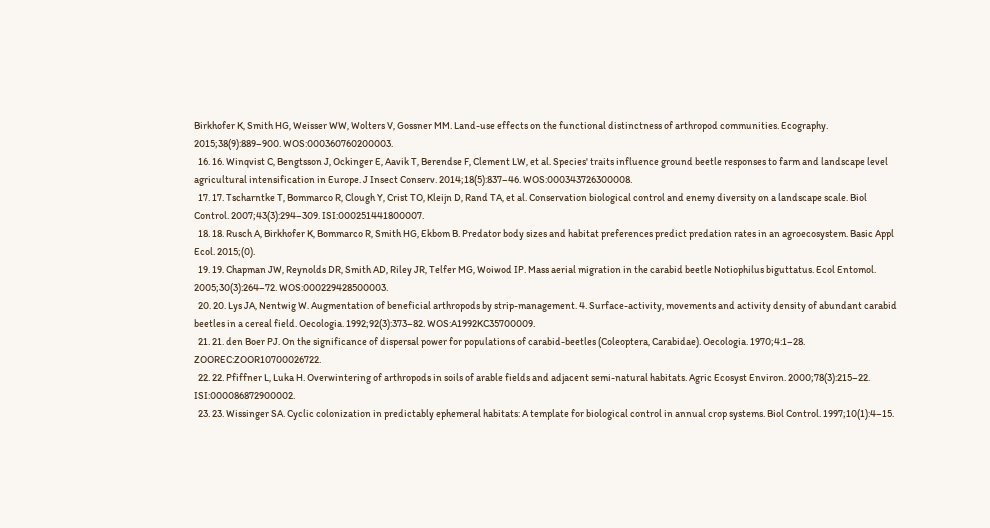Birkhofer K, Smith HG, Weisser WW, Wolters V, Gossner MM. Land-use effects on the functional distinctness of arthropod communities. Ecography. 2015;38(9):889–900. WOS:000360760200003.
  16. 16. Winqvist C, Bengtsson J, Ockinger E, Aavik T, Berendse F, Clement LW, et al. Species' traits influence ground beetle responses to farm and landscape level agricultural intensification in Europe. J Insect Conserv. 2014;18(5):837–46. WOS:000343726300008.
  17. 17. Tscharntke T, Bommarco R, Clough Y, Crist TO, Kleijn D, Rand TA, et al. Conservation biological control and enemy diversity on a landscape scale. Biol Control. 2007;43(3):294–309. ISI:000251441800007.
  18. 18. Rusch A, Birkhofer K, Bommarco R, Smith HG, Ekbom B. Predator body sizes and habitat preferences predict predation rates in an agroecosystem. Basic Appl Ecol. 2015;(0).
  19. 19. Chapman JW, Reynolds DR, Smith AD, Riley JR, Telfer MG, Woiwod IP. Mass aerial migration in the carabid beetle Notiophilus biguttatus. Ecol Entomol. 2005;30(3):264–72. WOS:000229428500003.
  20. 20. Lys JA, Nentwig W. Augmentation of beneficial arthropods by strip-management. 4. Surface-activity, movements and activity density of abundant carabid beetles in a cereal field. Oecologia. 1992;92(3):373–82. WOS:A1992KC35700009.
  21. 21. den Boer PJ. On the significance of dispersal power for populations of carabid-beetles (Coleoptera, Carabidae). Oecologia. 1970;4:1–28. ZOOREC:ZOOR10700026722.
  22. 22. Pfiffner L, Luka H. Overwintering of arthropods in soils of arable fields and adjacent semi-natural habitats. Agric Ecosyst Environ. 2000;78(3):215–22. ISI:000086872900002.
  23. 23. Wissinger SA. Cyclic colonization in predictably ephemeral habitats: A template for biological control in annual crop systems. Biol Control. 1997;10(1):4–15.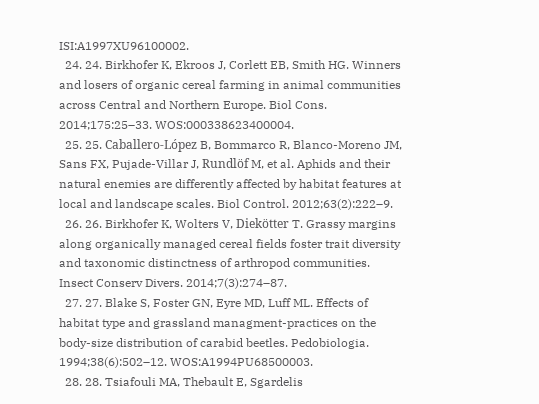ISI:A1997XU96100002.
  24. 24. Birkhofer K, Ekroos J, Corlett EB, Smith HG. Winners and losers of organic cereal farming in animal communities across Central and Northern Europe. Biol Cons. 2014;175:25–33. WOS:000338623400004.
  25. 25. Caballero-López B, Bommarco R, Blanco-Moreno JM, Sans FX, Pujade-Villar J, Rundlöf M, et al. Aphids and their natural enemies are differently affected by habitat features at local and landscape scales. Biol Control. 2012;63(2):222–9.
  26. 26. Birkhofer K, Wolters V, Diekötter T. Grassy margins along organically managed cereal fields foster trait diversity and taxonomic distinctness of arthropod communities. Insect Conserv Divers. 2014;7(3):274–87.
  27. 27. Blake S, Foster GN, Eyre MD, Luff ML. Effects of habitat type and grassland managment-practices on the body-size distribution of carabid beetles. Pedobiologia. 1994;38(6):502–12. WOS:A1994PU68500003.
  28. 28. Tsiafouli MA, Thebault E, Sgardelis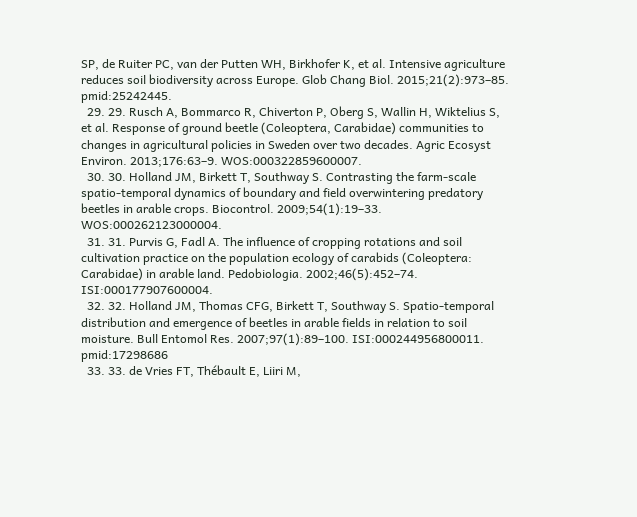SP, de Ruiter PC, van der Putten WH, Birkhofer K, et al. Intensive agriculture reduces soil biodiversity across Europe. Glob Chang Biol. 2015;21(2):973–85. pmid:25242445.
  29. 29. Rusch A, Bommarco R, Chiverton P, Oberg S, Wallin H, Wiktelius S, et al. Response of ground beetle (Coleoptera, Carabidae) communities to changes in agricultural policies in Sweden over two decades. Agric Ecosyst Environ. 2013;176:63–9. WOS:000322859600007.
  30. 30. Holland JM, Birkett T, Southway S. Contrasting the farm-scale spatio-temporal dynamics of boundary and field overwintering predatory beetles in arable crops. Biocontrol. 2009;54(1):19–33. WOS:000262123000004.
  31. 31. Purvis G, Fadl A. The influence of cropping rotations and soil cultivation practice on the population ecology of carabids (Coleoptera: Carabidae) in arable land. Pedobiologia. 2002;46(5):452–74. ISI:000177907600004.
  32. 32. Holland JM, Thomas CFG, Birkett T, Southway S. Spatio-temporal distribution and emergence of beetles in arable fields in relation to soil moisture. Bull Entomol Res. 2007;97(1):89–100. ISI:000244956800011. pmid:17298686
  33. 33. de Vries FT, Thébault E, Liiri M,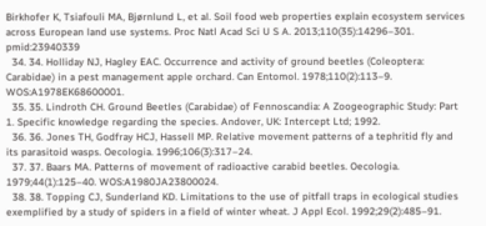Birkhofer K, Tsiafouli MA, Bjørnlund L, et al. Soil food web properties explain ecosystem services across European land use systems. Proc Natl Acad Sci U S A. 2013;110(35):14296–301. pmid:23940339
  34. 34. Holliday NJ, Hagley EAC. Occurrence and activity of ground beetles (Coleoptera: Carabidae) in a pest management apple orchard. Can Entomol. 1978;110(2):113–9. WOS:A1978EK68600001.
  35. 35. Lindroth CH. Ground Beetles (Carabidae) of Fennoscandia: A Zoogeographic Study: Part 1. Specific knowledge regarding the species. Andover, UK: Intercept Ltd; 1992.
  36. 36. Jones TH, Godfray HCJ, Hassell MP. Relative movement patterns of a tephritid fly and its parasitoid wasps. Oecologia. 1996;106(3):317–24.
  37. 37. Baars MA. Patterns of movement of radioactive carabid beetles. Oecologia. 1979;44(1):125–40. WOS:A1980JA23800024.
  38. 38. Topping CJ, Sunderland KD. Limitations to the use of pitfall traps in ecological studies exemplified by a study of spiders in a field of winter wheat. J Appl Ecol. 1992;29(2):485–91.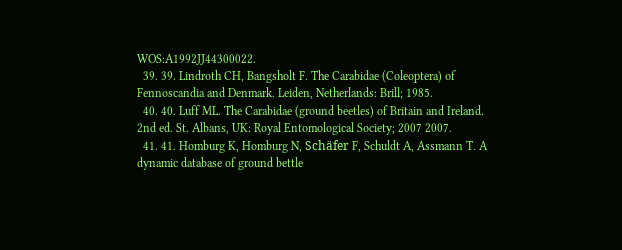WOS:A1992JJ44300022.
  39. 39. Lindroth CH, Bangsholt F. The Carabidae (Coleoptera) of Fennoscandia and Denmark. Leiden, Netherlands: Brill; 1985.
  40. 40. Luff ML. The Carabidae (ground beetles) of Britain and Ireland. 2nd ed. St. Albans, UK: Royal Entomological Society; 2007 2007.
  41. 41. Homburg K, Homburg N, Schäfer F, Schuldt A, Assmann T. A dynamic database of ground bettle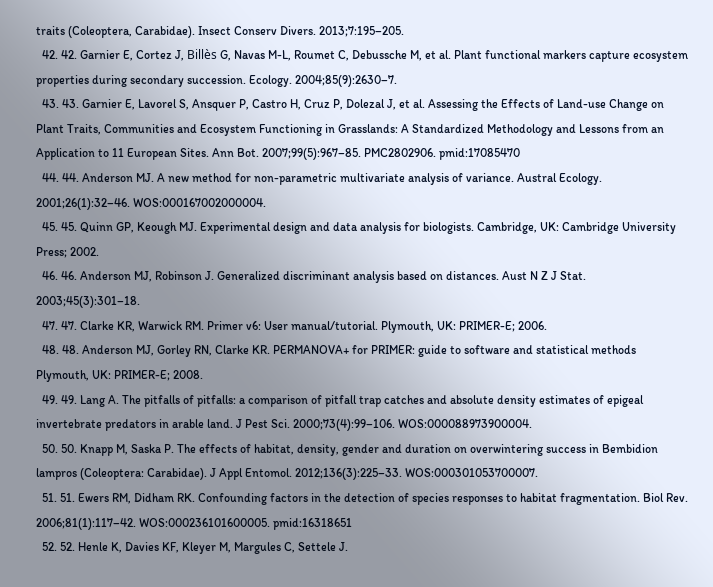traits (Coleoptera, Carabidae). Insect Conserv Divers. 2013;7:195–205.
  42. 42. Garnier E, Cortez J, Billès G, Navas M-L, Roumet C, Debussche M, et al. Plant functional markers capture ecosystem properties during secondary succession. Ecology. 2004;85(9):2630–7.
  43. 43. Garnier E, Lavorel S, Ansquer P, Castro H, Cruz P, Dolezal J, et al. Assessing the Effects of Land-use Change on Plant Traits, Communities and Ecosystem Functioning in Grasslands: A Standardized Methodology and Lessons from an Application to 11 European Sites. Ann Bot. 2007;99(5):967–85. PMC2802906. pmid:17085470
  44. 44. Anderson MJ. A new method for non-parametric multivariate analysis of variance. Austral Ecology. 2001;26(1):32–46. WOS:000167002000004.
  45. 45. Quinn GP, Keough MJ. Experimental design and data analysis for biologists. Cambridge, UK: Cambridge University Press; 2002.
  46. 46. Anderson MJ, Robinson J. Generalized discriminant analysis based on distances. Aust N Z J Stat. 2003;45(3):301–18.
  47. 47. Clarke KR, Warwick RM. Primer v6: User manual/tutorial. Plymouth, UK: PRIMER-E; 2006.
  48. 48. Anderson MJ, Gorley RN, Clarke KR. PERMANOVA+ for PRIMER: guide to software and statistical methods Plymouth, UK: PRIMER-E; 2008.
  49. 49. Lang A. The pitfalls of pitfalls: a comparison of pitfall trap catches and absolute density estimates of epigeal invertebrate predators in arable land. J Pest Sci. 2000;73(4):99–106. WOS:000088973900004.
  50. 50. Knapp M, Saska P. The effects of habitat, density, gender and duration on overwintering success in Bembidion lampros (Coleoptera: Carabidae). J Appl Entomol. 2012;136(3):225–33. WOS:000301053700007.
  51. 51. Ewers RM, Didham RK. Confounding factors in the detection of species responses to habitat fragmentation. Biol Rev. 2006;81(1):117–42. WOS:000236101600005. pmid:16318651
  52. 52. Henle K, Davies KF, Kleyer M, Margules C, Settele J.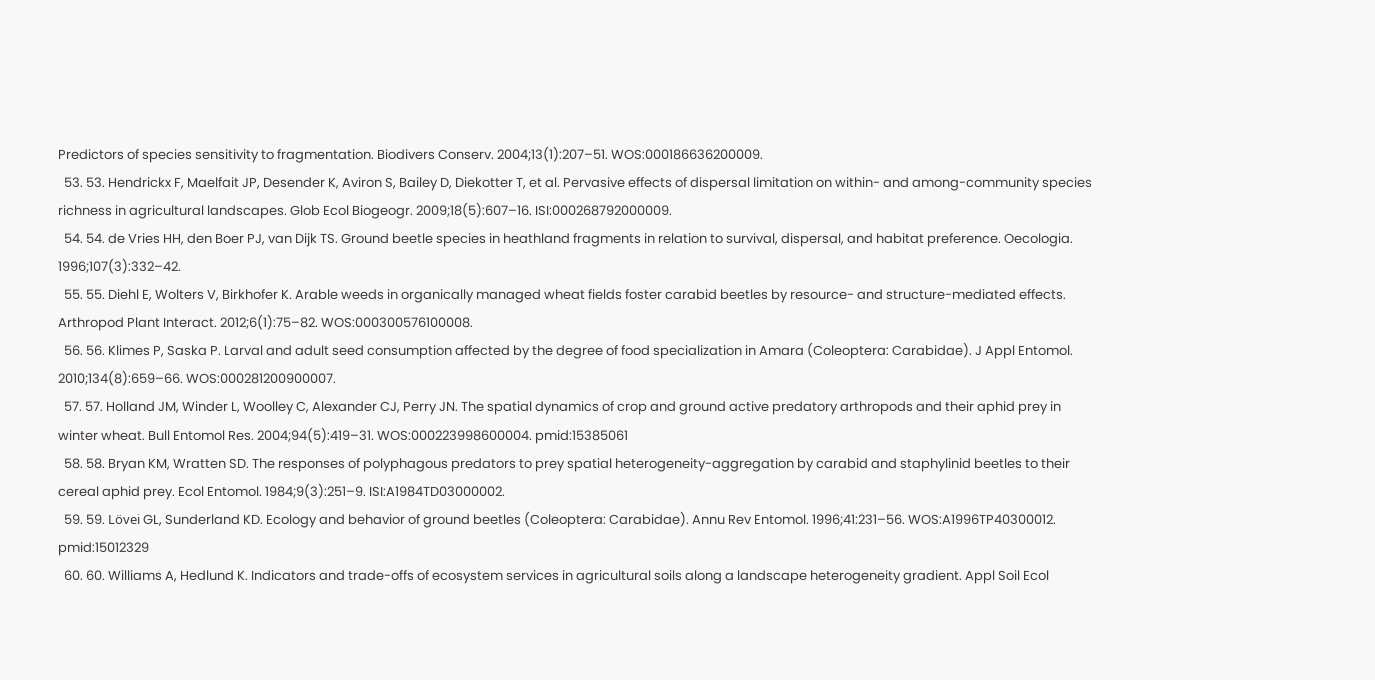Predictors of species sensitivity to fragmentation. Biodivers Conserv. 2004;13(1):207–51. WOS:000186636200009.
  53. 53. Hendrickx F, Maelfait JP, Desender K, Aviron S, Bailey D, Diekotter T, et al. Pervasive effects of dispersal limitation on within- and among-community species richness in agricultural landscapes. Glob Ecol Biogeogr. 2009;18(5):607–16. ISI:000268792000009.
  54. 54. de Vries HH, den Boer PJ, van Dijk TS. Ground beetle species in heathland fragments in relation to survival, dispersal, and habitat preference. Oecologia. 1996;107(3):332–42.
  55. 55. Diehl E, Wolters V, Birkhofer K. Arable weeds in organically managed wheat fields foster carabid beetles by resource- and structure-mediated effects. Arthropod Plant Interact. 2012;6(1):75–82. WOS:000300576100008.
  56. 56. Klimes P, Saska P. Larval and adult seed consumption affected by the degree of food specialization in Amara (Coleoptera: Carabidae). J Appl Entomol. 2010;134(8):659–66. WOS:000281200900007.
  57. 57. Holland JM, Winder L, Woolley C, Alexander CJ, Perry JN. The spatial dynamics of crop and ground active predatory arthropods and their aphid prey in winter wheat. Bull Entomol Res. 2004;94(5):419–31. WOS:000223998600004. pmid:15385061
  58. 58. Bryan KM, Wratten SD. The responses of polyphagous predators to prey spatial heterogeneity-aggregation by carabid and staphylinid beetles to their cereal aphid prey. Ecol Entomol. 1984;9(3):251–9. ISI:A1984TD03000002.
  59. 59. Lövei GL, Sunderland KD. Ecology and behavior of ground beetles (Coleoptera: Carabidae). Annu Rev Entomol. 1996;41:231–56. WOS:A1996TP40300012. pmid:15012329
  60. 60. Williams A, Hedlund K. Indicators and trade-offs of ecosystem services in agricultural soils along a landscape heterogeneity gradient. Appl Soil Ecol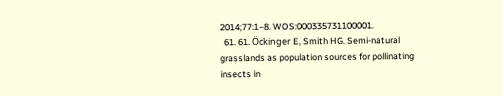2014;77:1–8. WOS:000335731100001.
  61. 61. Öckinger E, Smith HG. Semi-natural grasslands as population sources for pollinating insects in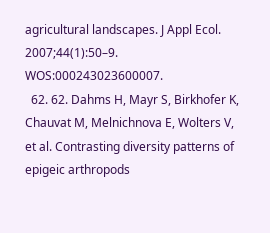agricultural landscapes. J Appl Ecol. 2007;44(1):50–9. WOS:000243023600007.
  62. 62. Dahms H, Mayr S, Birkhofer K, Chauvat M, Melnichnova E, Wolters V, et al. Contrasting diversity patterns of epigeic arthropods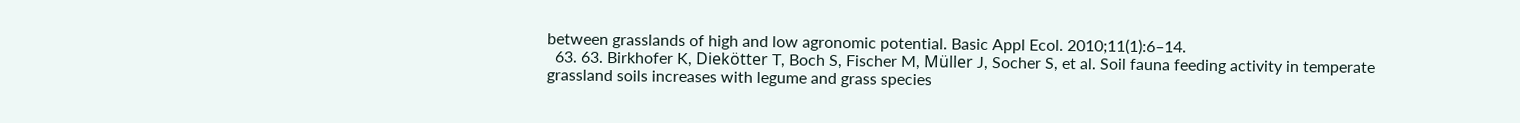between grasslands of high and low agronomic potential. Basic Appl Ecol. 2010;11(1):6–14.
  63. 63. Birkhofer K, Diekötter T, Boch S, Fischer M, Müller J, Socher S, et al. Soil fauna feeding activity in temperate grassland soils increases with legume and grass species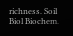richness. Soil Biol Biochem.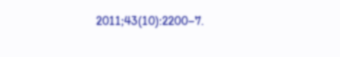2011;43(10):2200–7.